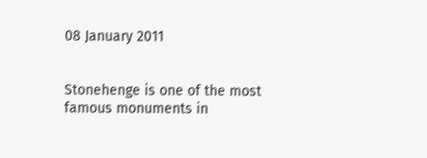08 January 2011


Stonehenge is one of the most famous monuments in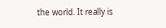the world. It really is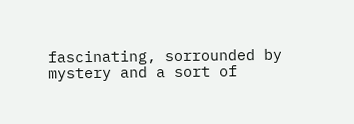fascinating, sorrounded by mystery and a sort of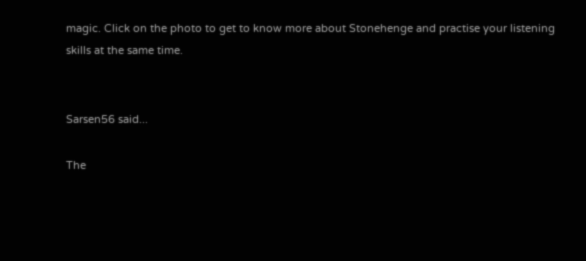magic. Click on the photo to get to know more about Stonehenge and practise your listening skills at the same time.


Sarsen56 said...

The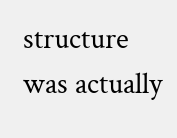structure was actually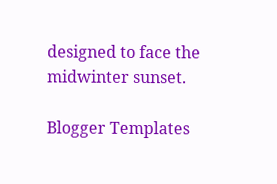designed to face the midwinter sunset.

Blogger Templates